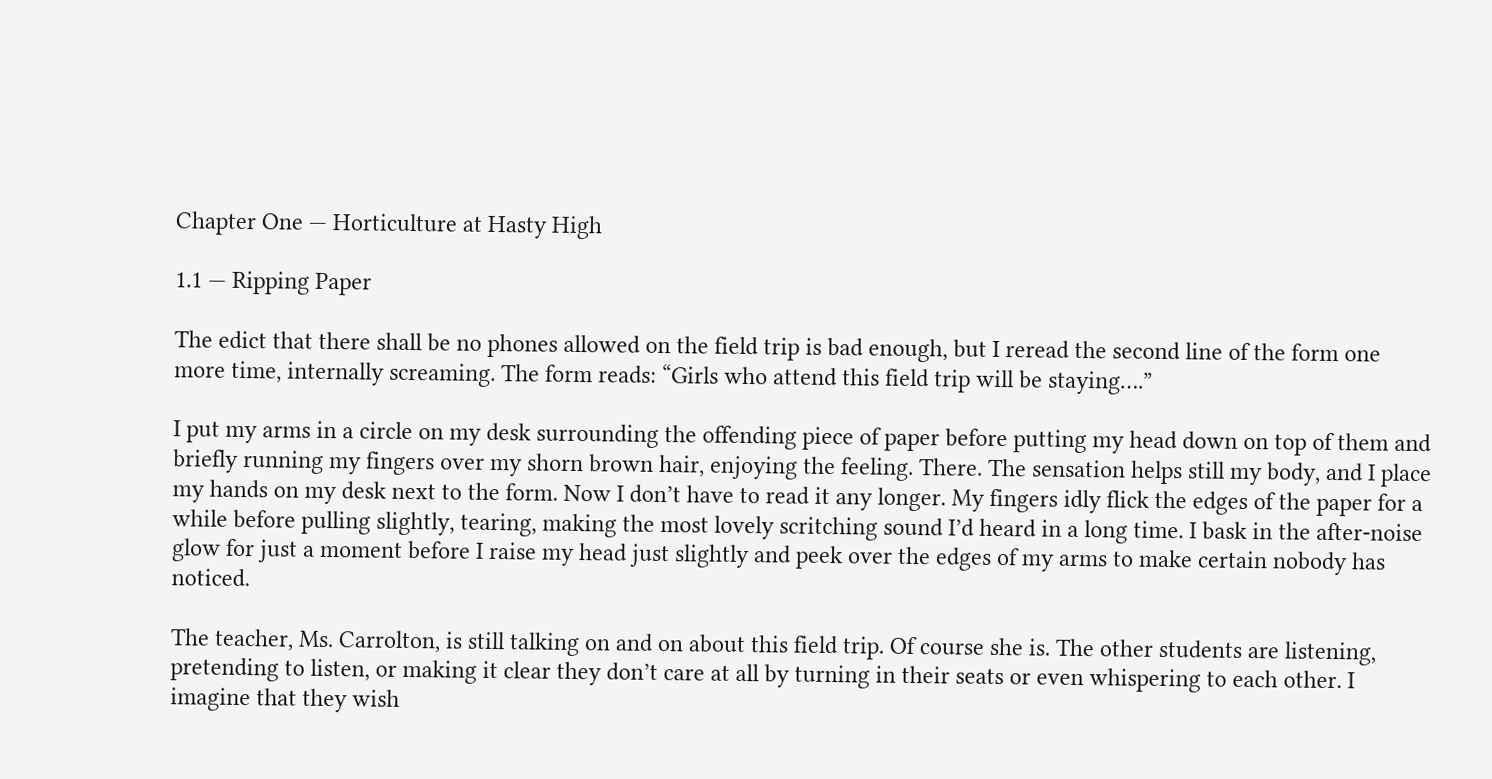Chapter One — Horticulture at Hasty High

1.1 — Ripping Paper

The edict that there shall be no phones allowed on the field trip is bad enough, but I reread the second line of the form one more time, internally screaming. The form reads: “Girls who attend this field trip will be staying….”

I put my arms in a circle on my desk surrounding the offending piece of paper before putting my head down on top of them and briefly running my fingers over my shorn brown hair, enjoying the feeling. There. The sensation helps still my body, and I place my hands on my desk next to the form. Now I don’t have to read it any longer. My fingers idly flick the edges of the paper for a while before pulling slightly, tearing, making the most lovely scritching sound I’d heard in a long time. I bask in the after-noise glow for just a moment before I raise my head just slightly and peek over the edges of my arms to make certain nobody has noticed.

The teacher, Ms. Carrolton, is still talking on and on about this field trip. Of course she is. The other students are listening, pretending to listen, or making it clear they don’t care at all by turning in their seats or even whispering to each other. I imagine that they wish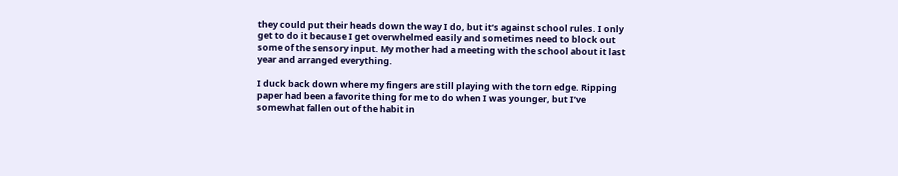they could put their heads down the way I do, but it’s against school rules. I only get to do it because I get overwhelmed easily and sometimes need to block out some of the sensory input. My mother had a meeting with the school about it last year and arranged everything.

I duck back down where my fingers are still playing with the torn edge. Ripping paper had been a favorite thing for me to do when I was younger, but I’ve somewhat fallen out of the habit in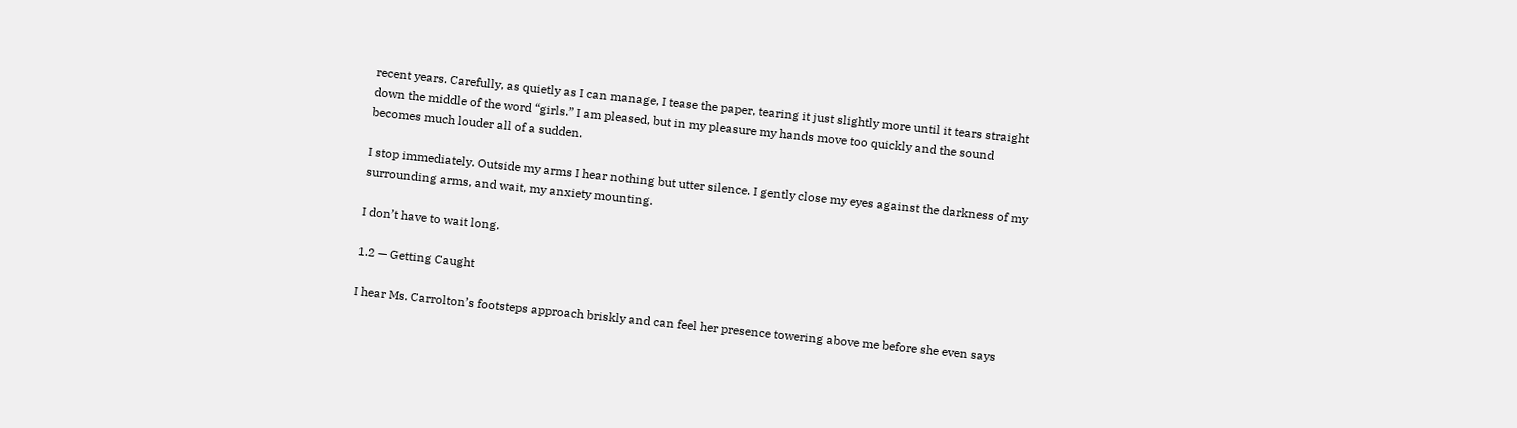recent years. Carefully, as quietly as I can manage, I tease the paper, tearing it just slightly more until it tears straight down the middle of the word “girls.” I am pleased, but in my pleasure my hands move too quickly and the sound becomes much louder all of a sudden.

I stop immediately. Outside my arms I hear nothing but utter silence. I gently close my eyes against the darkness of my surrounding arms, and wait, my anxiety mounting.

I don’t have to wait long.

1.2 — Getting Caught

I hear Ms. Carrolton’s footsteps approach briskly and can feel her presence towering above me before she even says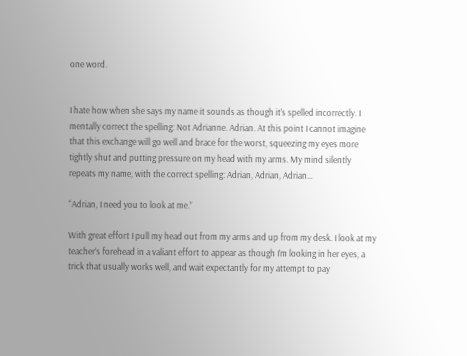one word.


I hate how when she says my name it sounds as though it’s spelled incorrectly. I mentally correct the spelling: Not Adrianne. Adrian. At this point I cannot imagine that this exchange will go well and brace for the worst, squeezing my eyes more tightly shut and putting pressure on my head with my arms. My mind silently repeats my name, with the correct spelling: Adrian, Adrian, Adrian…

“Adrian, I need you to look at me.”

With great effort I pull my head out from my arms and up from my desk. I look at my teacher’s forehead in a valiant effort to appear as though I’m looking in her eyes, a trick that usually works well, and wait expectantly for my attempt to pay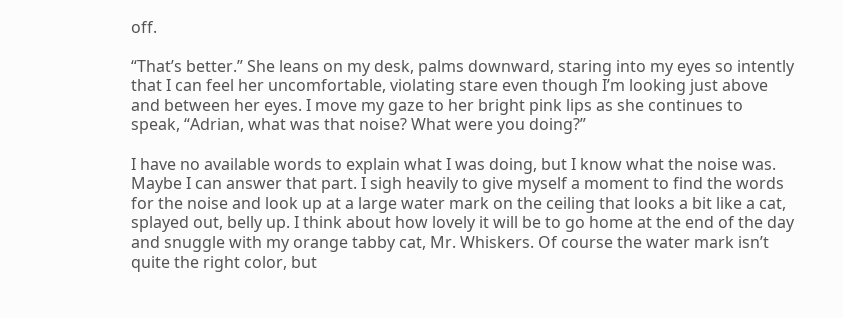off.

“That’s better.” She leans on my desk, palms downward, staring into my eyes so intently that I can feel her uncomfortable, violating stare even though I’m looking just above and between her eyes. I move my gaze to her bright pink lips as she continues to speak, “Adrian, what was that noise? What were you doing?”

I have no available words to explain what I was doing, but I know what the noise was. Maybe I can answer that part. I sigh heavily to give myself a moment to find the words for the noise and look up at a large water mark on the ceiling that looks a bit like a cat, splayed out, belly up. I think about how lovely it will be to go home at the end of the day and snuggle with my orange tabby cat, Mr. Whiskers. Of course the water mark isn’t quite the right color, but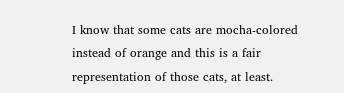I know that some cats are mocha-colored instead of orange and this is a fair representation of those cats, at least.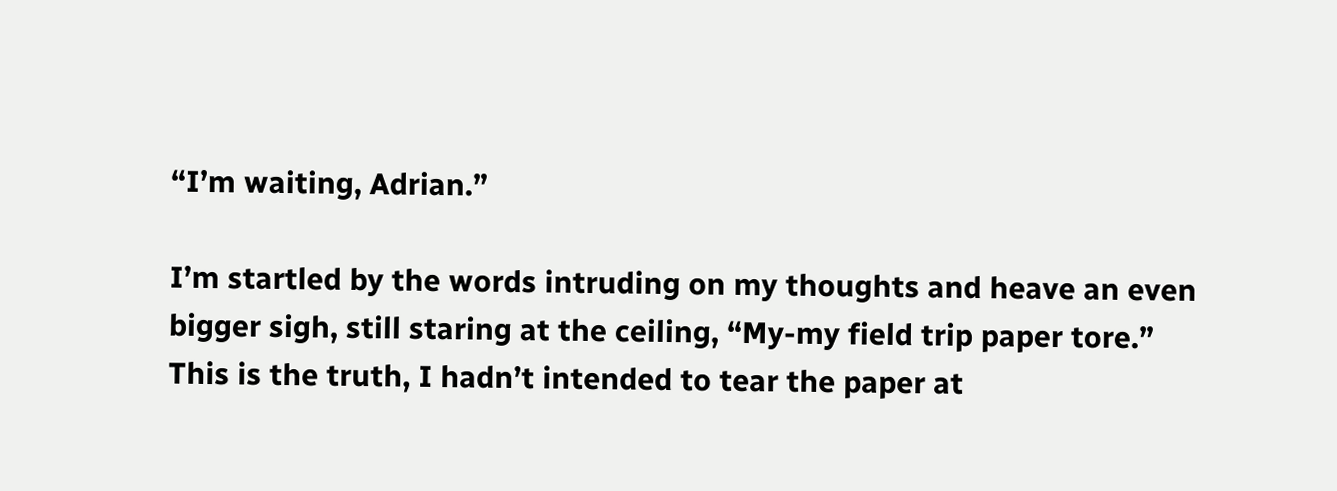“I’m waiting, Adrian.”

I’m startled by the words intruding on my thoughts and heave an even bigger sigh, still staring at the ceiling, “My-my field trip paper tore.” This is the truth, I hadn’t intended to tear the paper at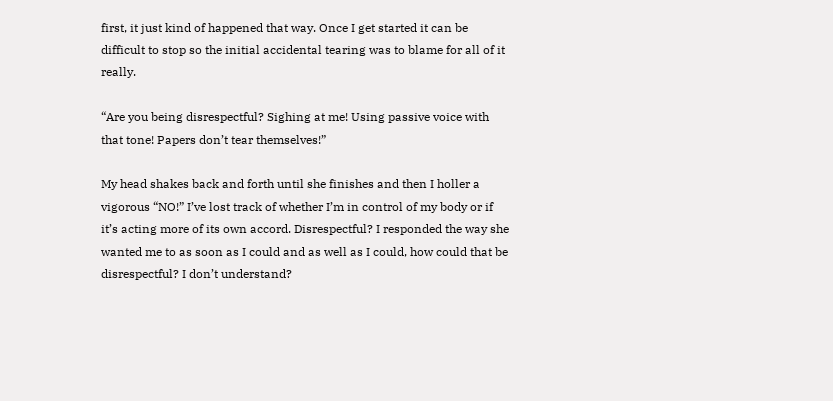first, it just kind of happened that way. Once I get started it can be difficult to stop so the initial accidental tearing was to blame for all of it really.

“Are you being disrespectful? Sighing at me! Using passive voice with that tone! Papers don’t tear themselves!”

My head shakes back and forth until she finishes and then I holler a vigorous “NO!” I’ve lost track of whether I’m in control of my body or if it’s acting more of its own accord. Disrespectful? I responded the way she wanted me to as soon as I could and as well as I could, how could that be disrespectful? I don’t understand?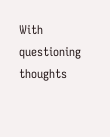With questioning thoughts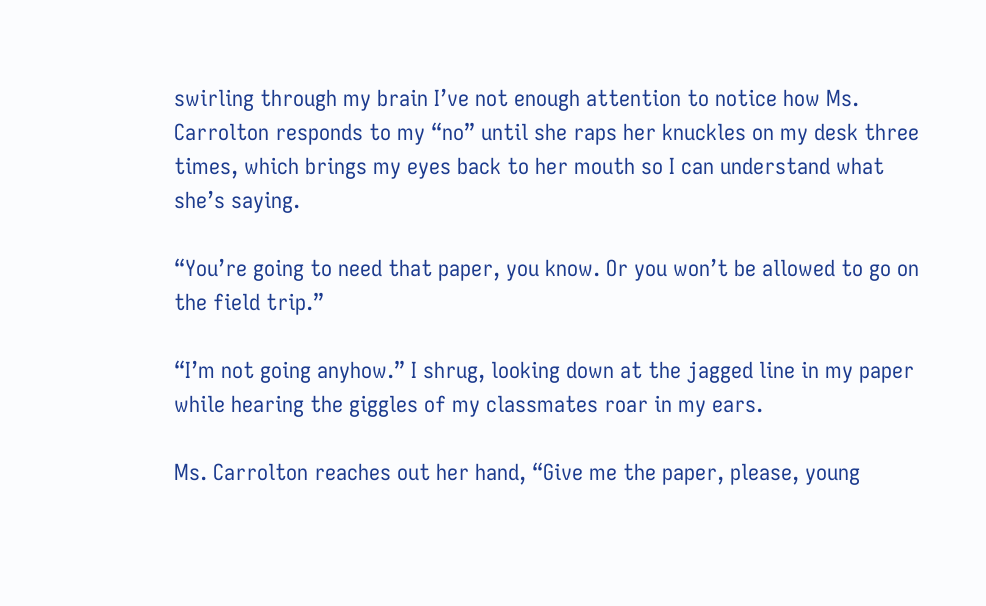swirling through my brain I’ve not enough attention to notice how Ms. Carrolton responds to my “no” until she raps her knuckles on my desk three times, which brings my eyes back to her mouth so I can understand what she’s saying.

“You’re going to need that paper, you know. Or you won’t be allowed to go on the field trip.”

“I’m not going anyhow.” I shrug, looking down at the jagged line in my paper while hearing the giggles of my classmates roar in my ears.

Ms. Carrolton reaches out her hand, “Give me the paper, please, young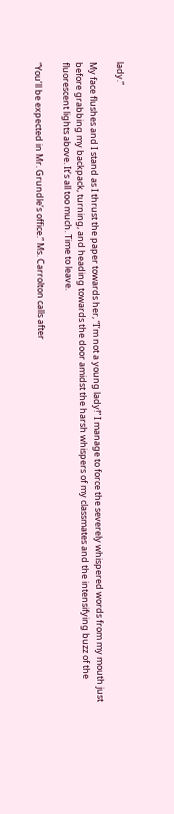lady.”

My face flushes and I stand as I thrust the paper towards her, “I’m not a young lady!” I manage to force the severely whispered words from my mouth just before grabbing my backpack, turning, and heading towards the door amidst the harsh whispers of my classmates and the intensifying buzz of the fluorescent lights above. It’s all too much. Time to leave.

“You’ll be expected in Mr. Grundle’s office.” Ms. Carrolton calls after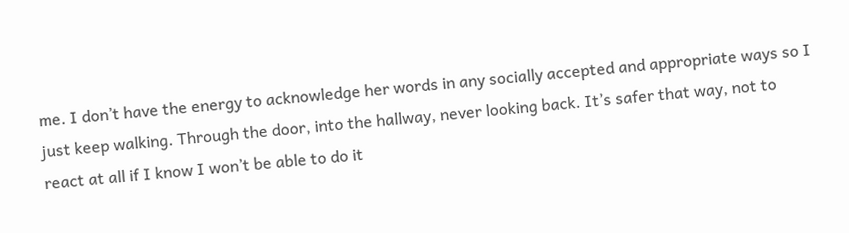me. I don’t have the energy to acknowledge her words in any socially accepted and appropriate ways so I just keep walking. Through the door, into the hallway, never looking back. It’s safer that way, not to react at all if I know I won’t be able to do it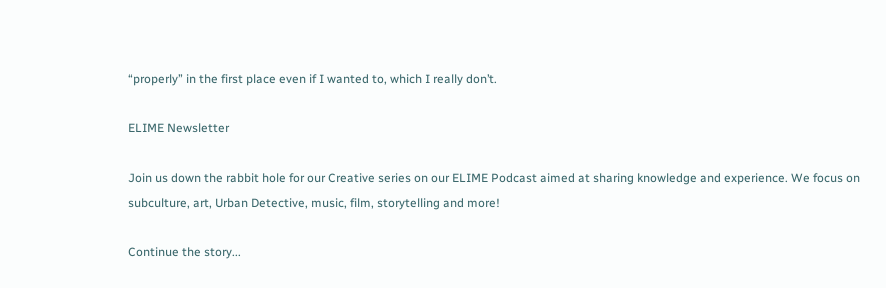“properly” in the first place even if I wanted to, which I really don’t.

ELIME Newsletter

Join us down the rabbit hole for our Creative series on our ELIME Podcast aimed at sharing knowledge and experience. We focus on subculture, art, Urban Detective, music, film, storytelling and more!

Continue the story...